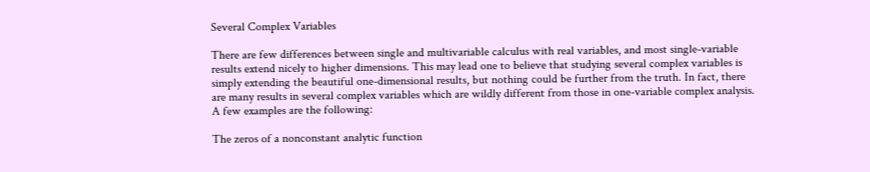Several Complex Variables

There are few differences between single and multivariable calculus with real variables, and most single-variable results extend nicely to higher dimensions. This may lead one to believe that studying several complex variables is simply extending the beautiful one-dimensional results, but nothing could be further from the truth. In fact, there are many results in several complex variables which are wildly different from those in one-variable complex analysis. A few examples are the following:

The zeros of a nonconstant analytic function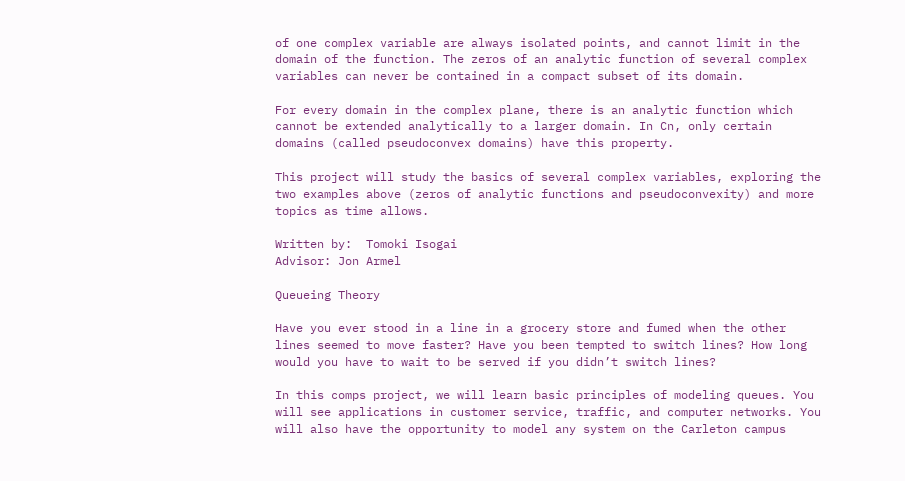of one complex variable are always isolated points, and cannot limit in the domain of the function. The zeros of an analytic function of several complex variables can never be contained in a compact subset of its domain.

For every domain in the complex plane, there is an analytic function which cannot be extended analytically to a larger domain. In Cn, only certain domains (called pseudoconvex domains) have this property.

This project will study the basics of several complex variables, exploring the two examples above (zeros of analytic functions and pseudoconvexity) and more topics as time allows.

Written by:  Tomoki Isogai
Advisor: Jon Armel

Queueing Theory

Have you ever stood in a line in a grocery store and fumed when the other lines seemed to move faster? Have you been tempted to switch lines? How long would you have to wait to be served if you didn’t switch lines?

In this comps project, we will learn basic principles of modeling queues. You will see applications in customer service, traffic, and computer networks. You will also have the opportunity to model any system on the Carleton campus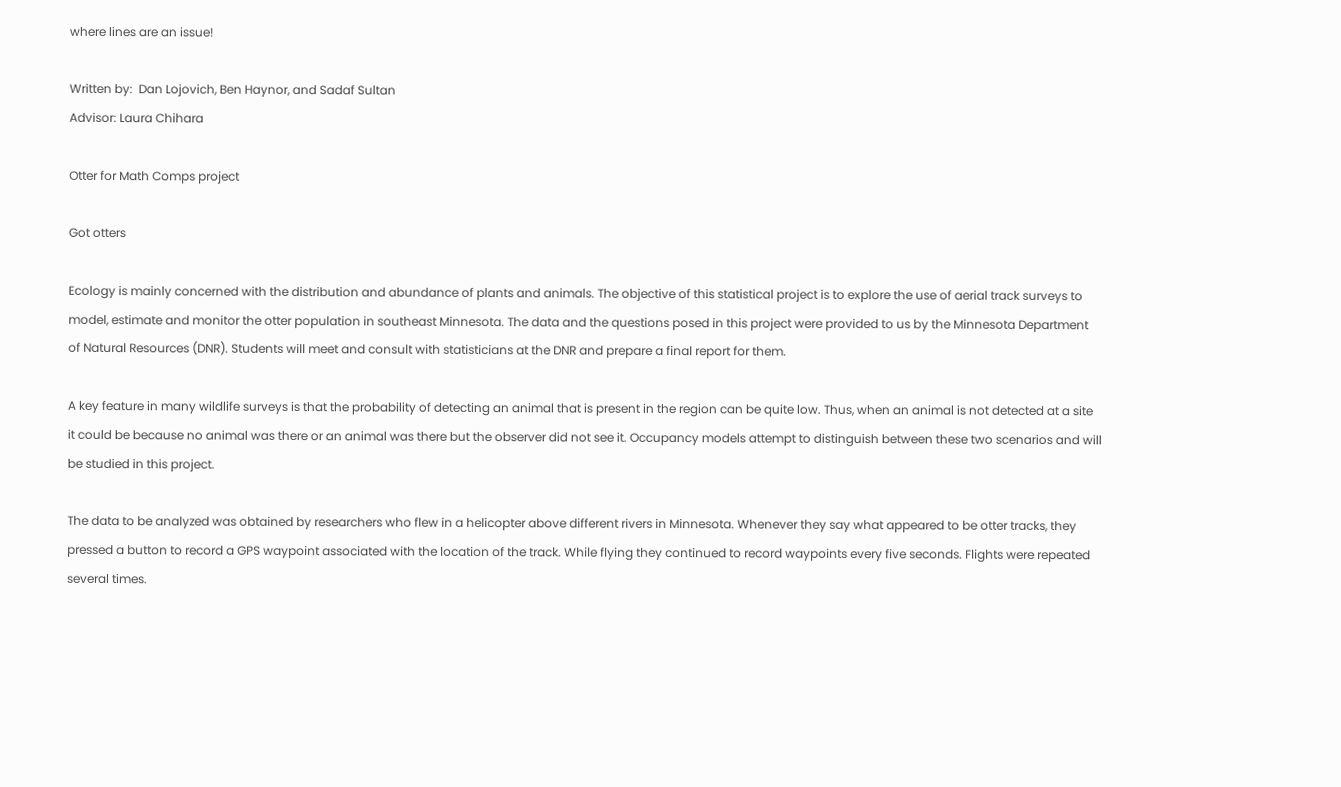where lines are an issue!

Written by:  Dan Lojovich, Ben Haynor, and Sadaf Sultan
Advisor: Laura Chihara

Otter for Math Comps project

Got otters

Ecology is mainly concerned with the distribution and abundance of plants and animals. The objective of this statistical project is to explore the use of aerial track surveys to model, estimate and monitor the otter population in southeast Minnesota. The data and the questions posed in this project were provided to us by the Minnesota Department of Natural Resources (DNR). Students will meet and consult with statisticians at the DNR and prepare a final report for them.

A key feature in many wildlife surveys is that the probability of detecting an animal that is present in the region can be quite low. Thus, when an animal is not detected at a site it could be because no animal was there or an animal was there but the observer did not see it. Occupancy models attempt to distinguish between these two scenarios and will be studied in this project.

The data to be analyzed was obtained by researchers who flew in a helicopter above different rivers in Minnesota. Whenever they say what appeared to be otter tracks, they pressed a button to record a GPS waypoint associated with the location of the track. While flying they continued to record waypoints every five seconds. Flights were repeated several times.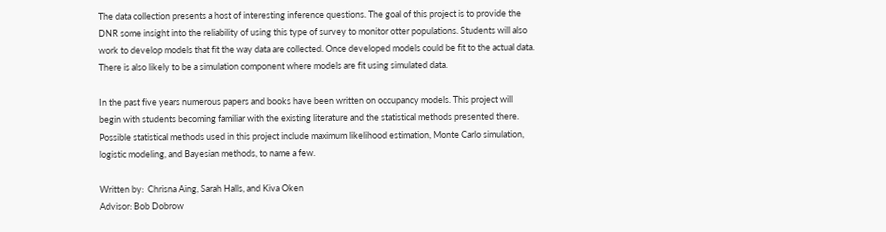The data collection presents a host of interesting inference questions. The goal of this project is to provide the DNR some insight into the reliability of using this type of survey to monitor otter populations. Students will also work to develop models that fit the way data are collected. Once developed models could be fit to the actual data. There is also likely to be a simulation component where models are fit using simulated data.

In the past five years numerous papers and books have been written on occupancy models. This project will begin with students becoming familiar with the existing literature and the statistical methods presented there. Possible statistical methods used in this project include maximum likelihood estimation, Monte Carlo simulation, logistic modeling, and Bayesian methods, to name a few.

Written by:  Chrisna Aing, Sarah Halls, and Kiva Oken
Advisor: Bob Dobrow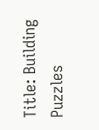Title: Building Puzzles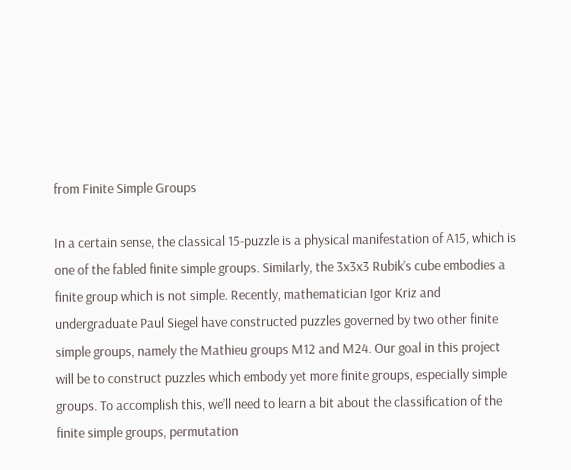from Finite Simple Groups

In a certain sense, the classical 15-puzzle is a physical manifestation of A15, which is one of the fabled finite simple groups. Similarly, the 3x3x3 Rubik’s cube embodies a finite group which is not simple. Recently, mathematician Igor Kriz and undergraduate Paul Siegel have constructed puzzles governed by two other finite simple groups, namely the Mathieu groups M12 and M24. Our goal in this project will be to construct puzzles which embody yet more finite groups, especially simple groups. To accomplish this, we’ll need to learn a bit about the classification of the finite simple groups, permutation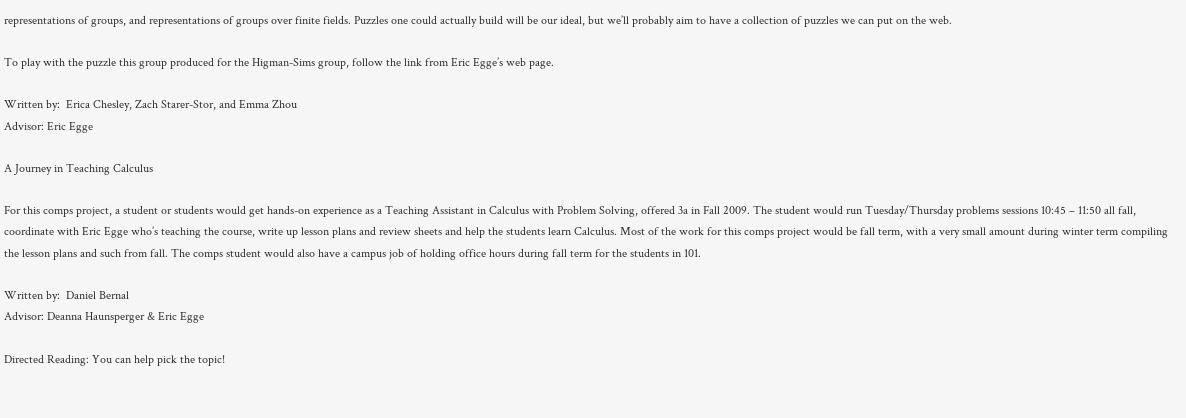representations of groups, and representations of groups over finite fields. Puzzles one could actually build will be our ideal, but we’ll probably aim to have a collection of puzzles we can put on the web.

To play with the puzzle this group produced for the Higman-Sims group, follow the link from Eric Egge’s web page.

Written by:  Erica Chesley, Zach Starer-Stor, and Emma Zhou
Advisor: Eric Egge

A Journey in Teaching Calculus

For this comps project, a student or students would get hands-on experience as a Teaching Assistant in Calculus with Problem Solving, offered 3a in Fall 2009. The student would run Tuesday/Thursday problems sessions 10:45 – 11:50 all fall, coordinate with Eric Egge who’s teaching the course, write up lesson plans and review sheets and help the students learn Calculus. Most of the work for this comps project would be fall term, with a very small amount during winter term compiling the lesson plans and such from fall. The comps student would also have a campus job of holding office hours during fall term for the students in 101.

Written by:  Daniel Bernal
Advisor: Deanna Haunsperger & Eric Egge

Directed Reading: You can help pick the topic!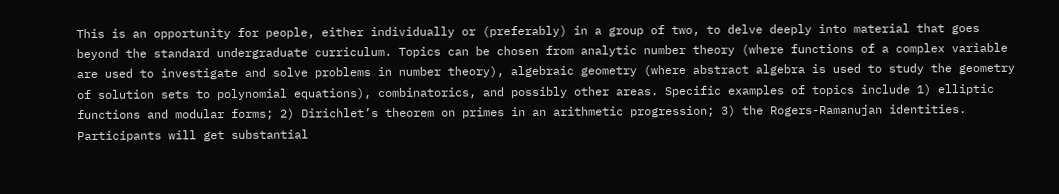This is an opportunity for people, either individually or (preferably) in a group of two, to delve deeply into material that goes beyond the standard undergraduate curriculum. Topics can be chosen from analytic number theory (where functions of a complex variable are used to investigate and solve problems in number theory), algebraic geometry (where abstract algebra is used to study the geometry of solution sets to polynomial equations), combinatorics, and possibly other areas. Specific examples of topics include 1) elliptic functions and modular forms; 2) Dirichlet’s theorem on primes in an arithmetic progression; 3) the Rogers-Ramanujan identities. Participants will get substantial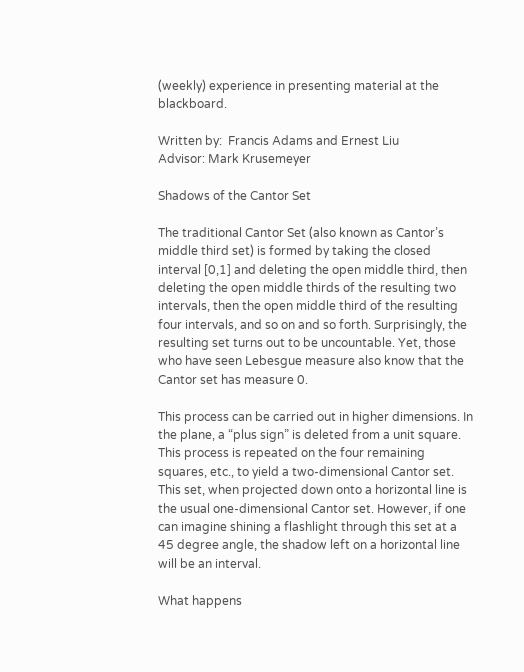(weekly) experience in presenting material at the blackboard.

Written by:  Francis Adams and Ernest Liu
Advisor: Mark Krusemeyer

Shadows of the Cantor Set

The traditional Cantor Set (also known as Cantor’s middle third set) is formed by taking the closed interval [0,1] and deleting the open middle third, then deleting the open middle thirds of the resulting two intervals, then the open middle third of the resulting four intervals, and so on and so forth. Surprisingly, the resulting set turns out to be uncountable. Yet, those who have seen Lebesgue measure also know that the Cantor set has measure 0.

This process can be carried out in higher dimensions. In the plane, a “plus sign” is deleted from a unit square. This process is repeated on the four remaining squares, etc., to yield a two-dimensional Cantor set. This set, when projected down onto a horizontal line is the usual one-dimensional Cantor set. However, if one can imagine shining a flashlight through this set at a 45 degree angle, the shadow left on a horizontal line will be an interval.

What happens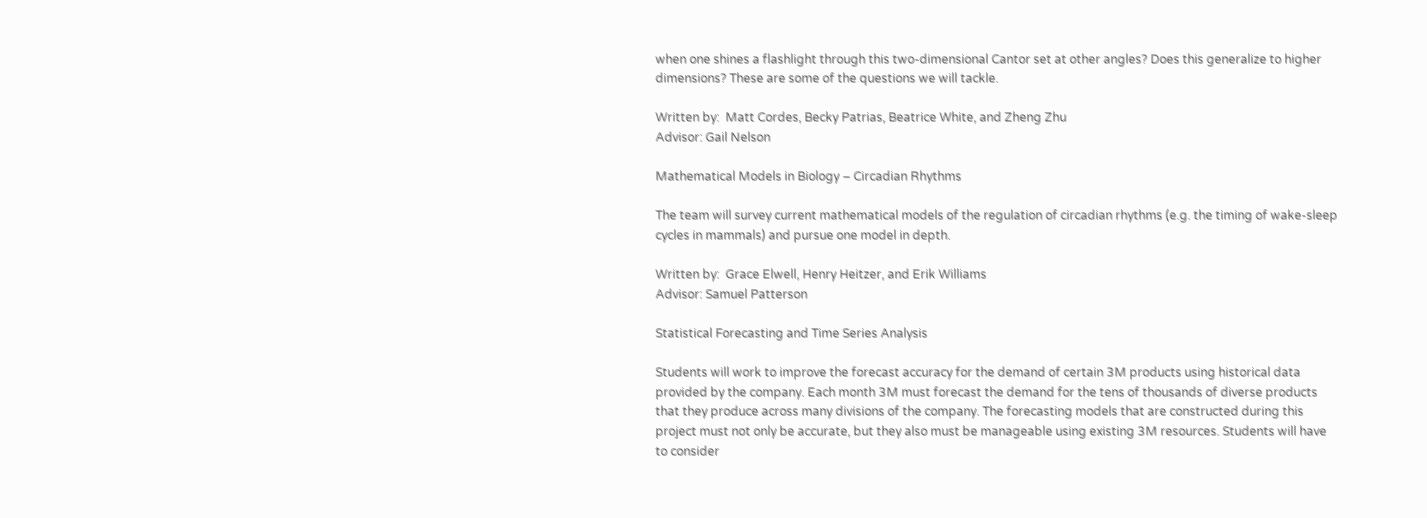when one shines a flashlight through this two-dimensional Cantor set at other angles? Does this generalize to higher dimensions? These are some of the questions we will tackle.

Written by:  Matt Cordes, Becky Patrias, Beatrice White, and Zheng Zhu
Advisor: Gail Nelson

Mathematical Models in Biology – Circadian Rhythms

The team will survey current mathematical models of the regulation of circadian rhythms (e.g. the timing of wake-sleep cycles in mammals) and pursue one model in depth.

Written by:  Grace Elwell, Henry Heitzer, and Erik Williams
Advisor: Samuel Patterson

Statistical Forecasting and Time Series Analysis

Students will work to improve the forecast accuracy for the demand of certain 3M products using historical data provided by the company. Each month 3M must forecast the demand for the tens of thousands of diverse products that they produce across many divisions of the company. The forecasting models that are constructed during this project must not only be accurate, but they also must be manageable using existing 3M resources. Students will have to consider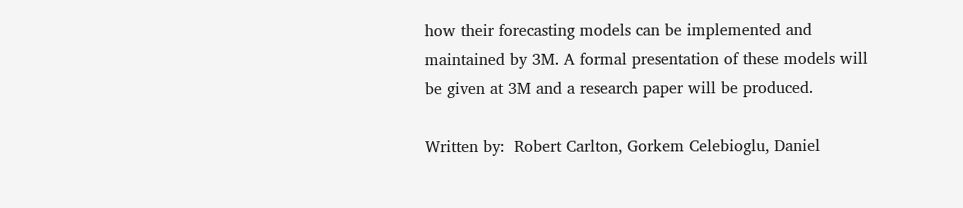how their forecasting models can be implemented and maintained by 3M. A formal presentation of these models will be given at 3M and a research paper will be produced.

Written by:  Robert Carlton, Gorkem Celebioglu, Daniel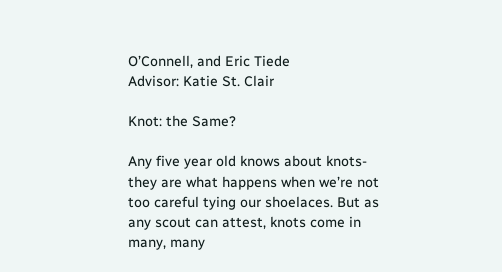O’Connell, and Eric Tiede
Advisor: Katie St. Clair

Knot: the Same?

Any five year old knows about knots- they are what happens when we’re not too careful tying our shoelaces. But as any scout can attest, knots come in many, many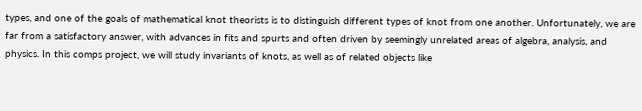types, and one of the goals of mathematical knot theorists is to distinguish different types of knot from one another. Unfortunately, we are far from a satisfactory answer, with advances in fits and spurts and often driven by seemingly unrelated areas of algebra, analysis, and physics. In this comps project, we will study invariants of knots, as well as of related objects like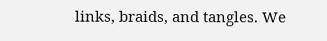links, braids, and tangles. We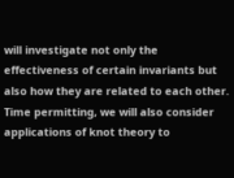will investigate not only the effectiveness of certain invariants but also how they are related to each other. Time permitting, we will also consider applications of knot theory to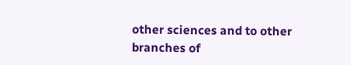other sciences and to other branches of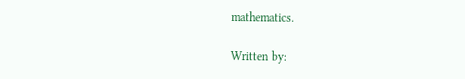mathematics.

Written by: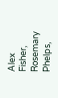Alex Fisher, Rosemary Phelps,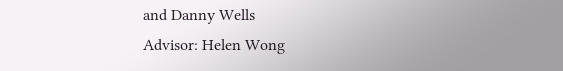and Danny Wells
Advisor: Helen Wong